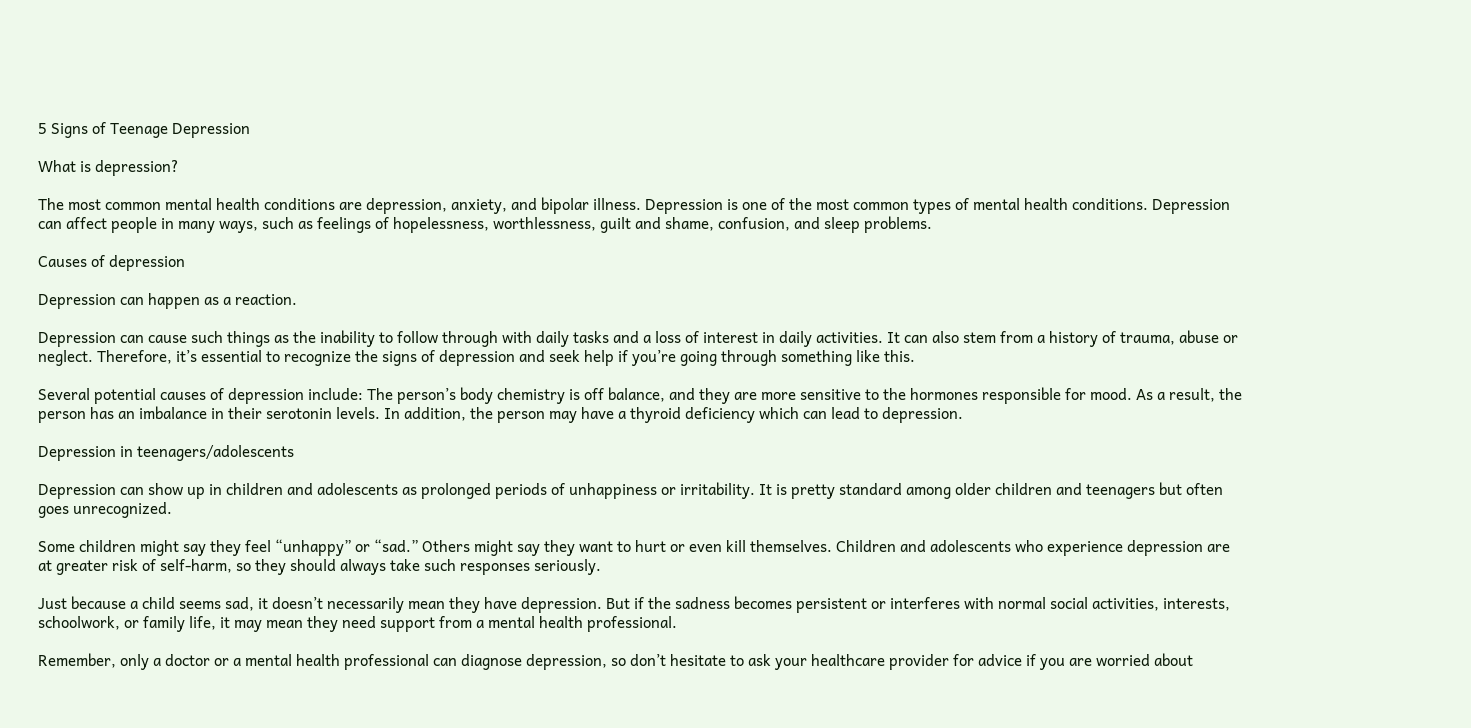5 Signs of Teenage Depression

What is depression?

The most common mental health conditions are depression, anxiety, and bipolar illness. Depression is one of the most common types of mental health conditions. Depression can affect people in many ways, such as feelings of hopelessness, worthlessness, guilt and shame, confusion, and sleep problems.

Causes of depression

Depression can happen as a reaction.

Depression can cause such things as the inability to follow through with daily tasks and a loss of interest in daily activities. It can also stem from a history of trauma, abuse or neglect. Therefore, it’s essential to recognize the signs of depression and seek help if you’re going through something like this.

Several potential causes of depression include: The person’s body chemistry is off balance, and they are more sensitive to the hormones responsible for mood. As a result, the person has an imbalance in their serotonin levels. In addition, the person may have a thyroid deficiency which can lead to depression.

Depression in teenagers/adolescents

Depression can show up in children and adolescents as prolonged periods of unhappiness or irritability. It is pretty standard among older children and teenagers but often goes unrecognized.

Some children might say they feel “unhappy” or “sad.” Others might say they want to hurt or even kill themselves. Children and adolescents who experience depression are at greater risk of self-harm, so they should always take such responses seriously.

Just because a child seems sad, it doesn’t necessarily mean they have depression. But if the sadness becomes persistent or interferes with normal social activities, interests, schoolwork, or family life, it may mean they need support from a mental health professional.

Remember, only a doctor or a mental health professional can diagnose depression, so don’t hesitate to ask your healthcare provider for advice if you are worried about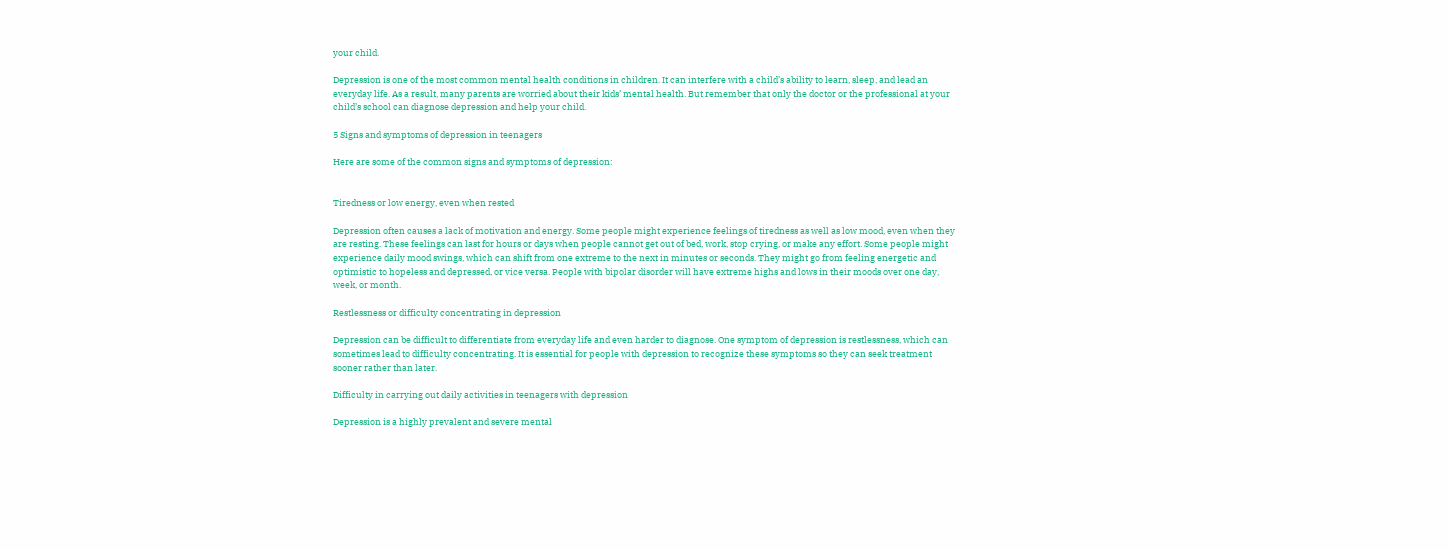your child.

Depression is one of the most common mental health conditions in children. It can interfere with a child’s ability to learn, sleep, and lead an everyday life. As a result, many parents are worried about their kids’ mental health. But remember that only the doctor or the professional at your child’s school can diagnose depression and help your child.

5 Signs and symptoms of depression in teenagers

Here are some of the common signs and symptoms of depression:


Tiredness or low energy, even when rested

Depression often causes a lack of motivation and energy. Some people might experience feelings of tiredness as well as low mood, even when they are resting. These feelings can last for hours or days when people cannot get out of bed, work, stop crying, or make any effort. Some people might experience daily mood swings, which can shift from one extreme to the next in minutes or seconds. They might go from feeling energetic and optimistic to hopeless and depressed, or vice versa. People with bipolar disorder will have extreme highs and lows in their moods over one day, week, or month.

Restlessness or difficulty concentrating in depression

Depression can be difficult to differentiate from everyday life and even harder to diagnose. One symptom of depression is restlessness, which can sometimes lead to difficulty concentrating. It is essential for people with depression to recognize these symptoms so they can seek treatment sooner rather than later.

Difficulty in carrying out daily activities in teenagers with depression

Depression is a highly prevalent and severe mental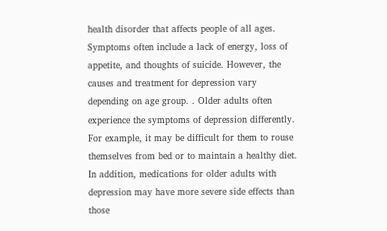health disorder that affects people of all ages. Symptoms often include a lack of energy, loss of appetite, and thoughts of suicide. However, the causes and treatment for depression vary depending on age group. . Older adults often experience the symptoms of depression differently. For example, it may be difficult for them to rouse themselves from bed or to maintain a healthy diet. In addition, medications for older adults with depression may have more severe side effects than those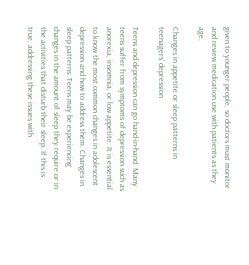given to younger people, so doctors must monitor and review medication use with patients as they age.

Changes in appetite or sleep patterns in teenagers’ depression

Teens and depression can go hand-in-hand. Many teens suffer from symptoms of depression such as anorexia, insomnia, or low appetite. It is essential to know the most common changes in adolescent depression and how to address them. Changes in sleep patterns: Teens may be experiencing changes in the amount of sleep they require or in the activities that disturb their sleep. If this is true, addressing these issues with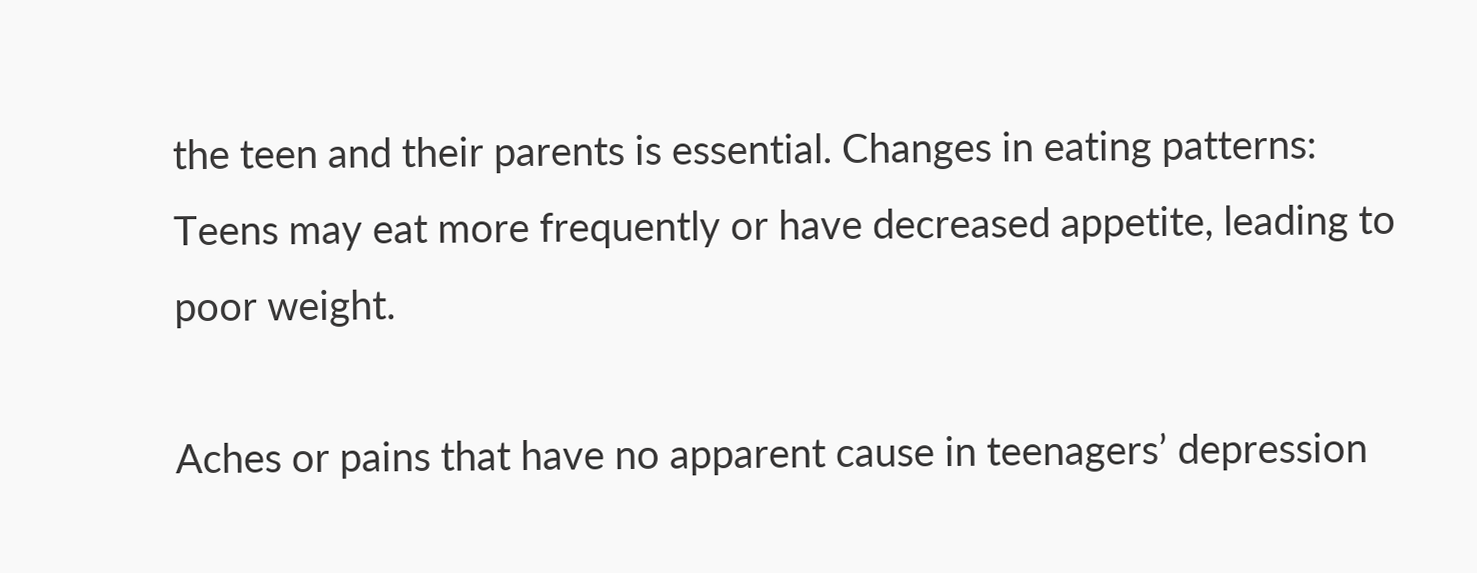the teen and their parents is essential. Changes in eating patterns: Teens may eat more frequently or have decreased appetite, leading to poor weight.

Aches or pains that have no apparent cause in teenagers’ depression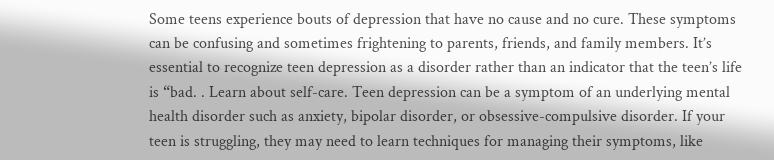Some teens experience bouts of depression that have no cause and no cure. These symptoms can be confusing and sometimes frightening to parents, friends, and family members. It’s essential to recognize teen depression as a disorder rather than an indicator that the teen’s life is “bad. . Learn about self-care. Teen depression can be a symptom of an underlying mental health disorder such as anxiety, bipolar disorder, or obsessive-compulsive disorder. If your teen is struggling, they may need to learn techniques for managing their symptoms, like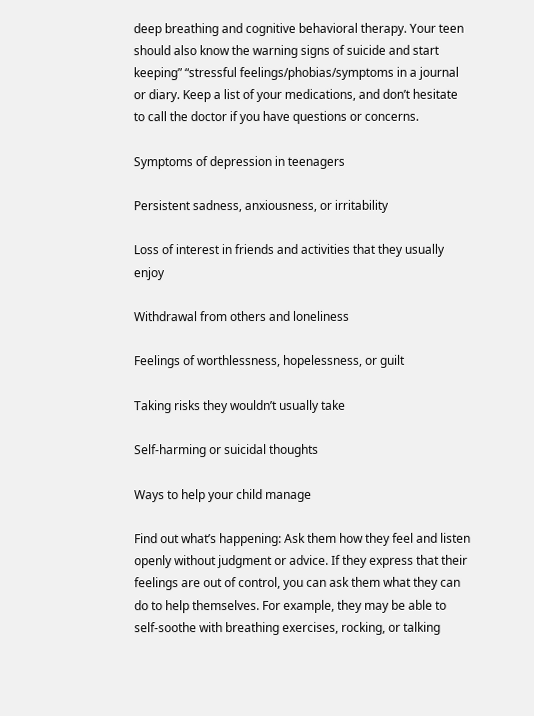deep breathing and cognitive behavioral therapy. Your teen should also know the warning signs of suicide and start keeping” “stressful feelings/phobias/symptoms in a journal or diary. Keep a list of your medications, and don’t hesitate to call the doctor if you have questions or concerns.

Symptoms of depression in teenagers

Persistent sadness, anxiousness, or irritability

Loss of interest in friends and activities that they usually enjoy

Withdrawal from others and loneliness

Feelings of worthlessness, hopelessness, or guilt

Taking risks they wouldn’t usually take

Self-harming or suicidal thoughts

Ways to help your child manage

Find out what’s happening: Ask them how they feel and listen openly without judgment or advice. If they express that their feelings are out of control, you can ask them what they can do to help themselves. For example, they may be able to self-soothe with breathing exercises, rocking, or talking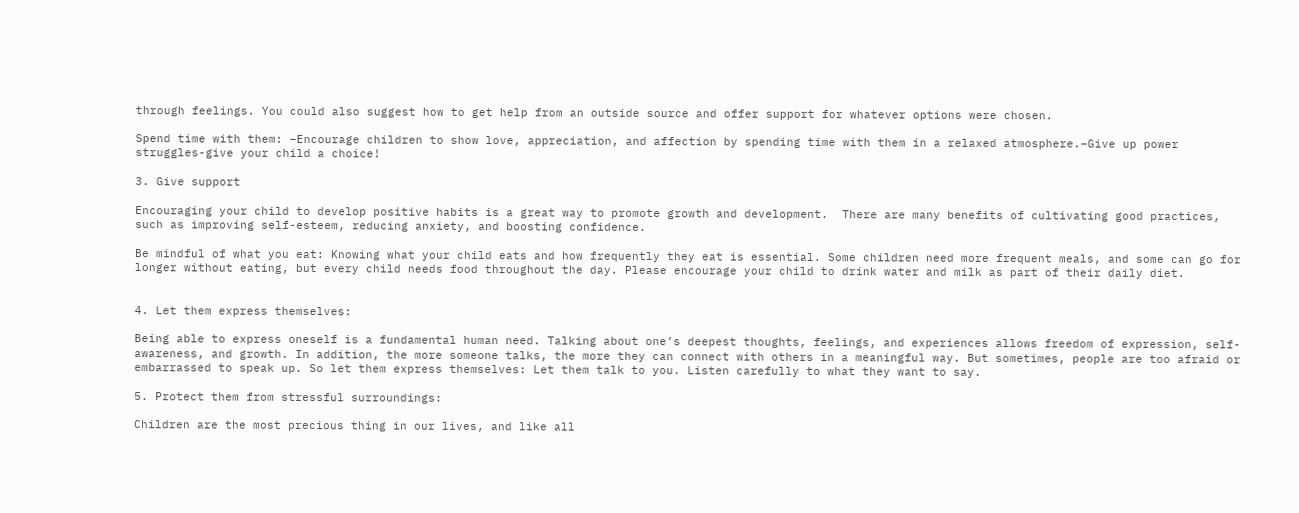through feelings. You could also suggest how to get help from an outside source and offer support for whatever options were chosen.

Spend time with them: –Encourage children to show love, appreciation, and affection by spending time with them in a relaxed atmosphere.–Give up power struggles-give your child a choice!

3. Give support

Encouraging your child to develop positive habits is a great way to promote growth and development.  There are many benefits of cultivating good practices, such as improving self-esteem, reducing anxiety, and boosting confidence.

Be mindful of what you eat: Knowing what your child eats and how frequently they eat is essential. Some children need more frequent meals, and some can go for longer without eating, but every child needs food throughout the day. Please encourage your child to drink water and milk as part of their daily diet.


4. Let them express themselves:

Being able to express oneself is a fundamental human need. Talking about one’s deepest thoughts, feelings, and experiences allows freedom of expression, self-awareness, and growth. In addition, the more someone talks, the more they can connect with others in a meaningful way. But sometimes, people are too afraid or embarrassed to speak up. So let them express themselves: Let them talk to you. Listen carefully to what they want to say.

5. Protect them from stressful surroundings:

Children are the most precious thing in our lives, and like all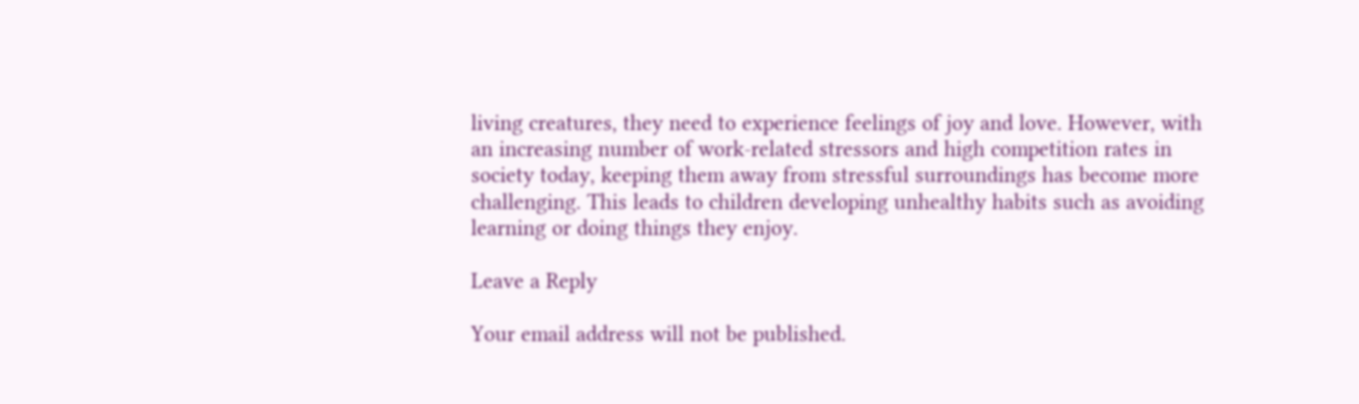living creatures, they need to experience feelings of joy and love. However, with an increasing number of work-related stressors and high competition rates in society today, keeping them away from stressful surroundings has become more challenging. This leads to children developing unhealthy habits such as avoiding learning or doing things they enjoy.

Leave a Reply

Your email address will not be published.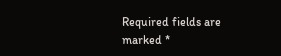Required fields are marked *